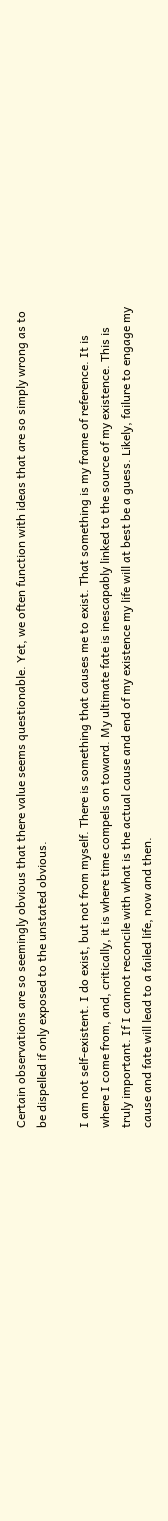Certain observations are so seemingly obvious that there value seems questionable. Yet, we often function with ideas that are so simply wrong as to be dispelled if only exposed to the unstated obvious.

I am not self-existent. I do exist, but not from myself. There is something that causes me to exist. That something is my frame of reference. It is where I come from, and, critically, it is where time compels on toward. My ultimate fate is inescapably linked to the source of my existence. This is truly important. If I cannot reconcile with what is the actual cause and end of my existence my life will at best be a guess. Likely, failure to engage my cause and fate will lead to a failed life, now and then.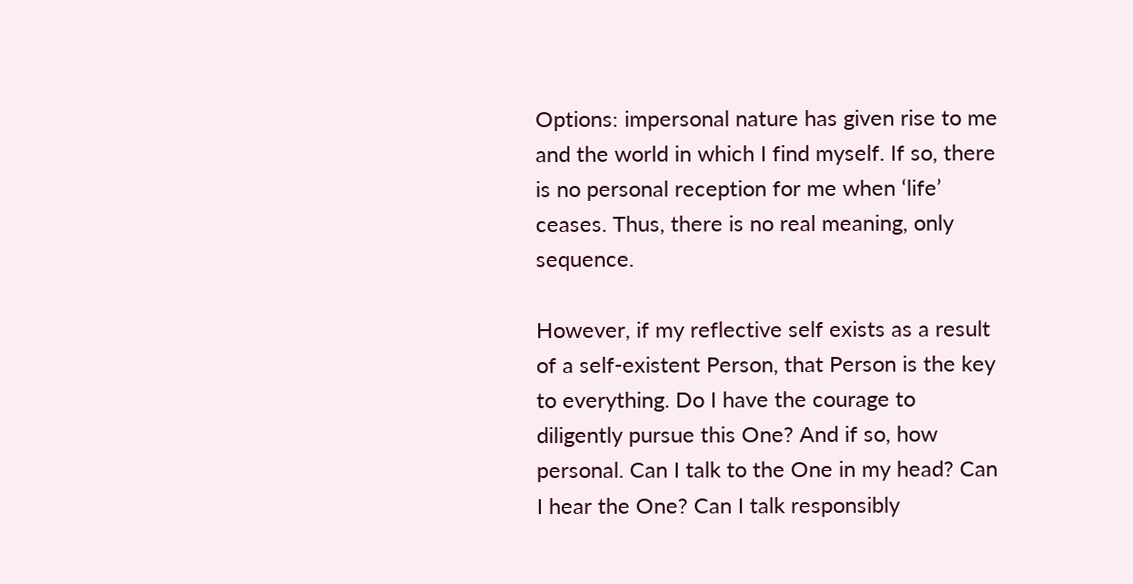Options: impersonal nature has given rise to me and the world in which I find myself. If so, there is no personal reception for me when ‘life’ ceases. Thus, there is no real meaning, only sequence.

However, if my reflective self exists as a result of a self-existent Person, that Person is the key to everything. Do I have the courage to diligently pursue this One? And if so, how personal. Can I talk to the One in my head? Can I hear the One? Can I talk responsibly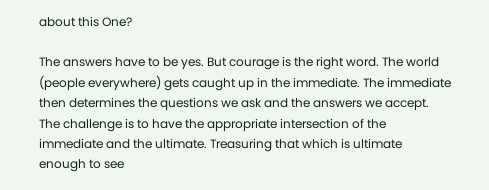about this One?

The answers have to be yes. But courage is the right word. The world (people everywhere) gets caught up in the immediate. The immediate then determines the questions we ask and the answers we accept. The challenge is to have the appropriate intersection of the immediate and the ultimate. Treasuring that which is ultimate enough to see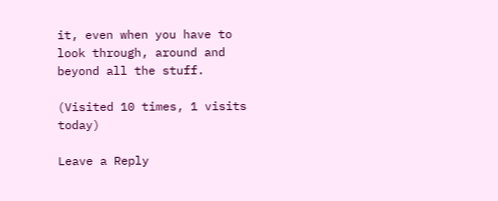it, even when you have to look through, around and beyond all the stuff.

(Visited 10 times, 1 visits today)

Leave a Reply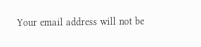Your email address will not be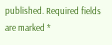published. Required fields are marked *